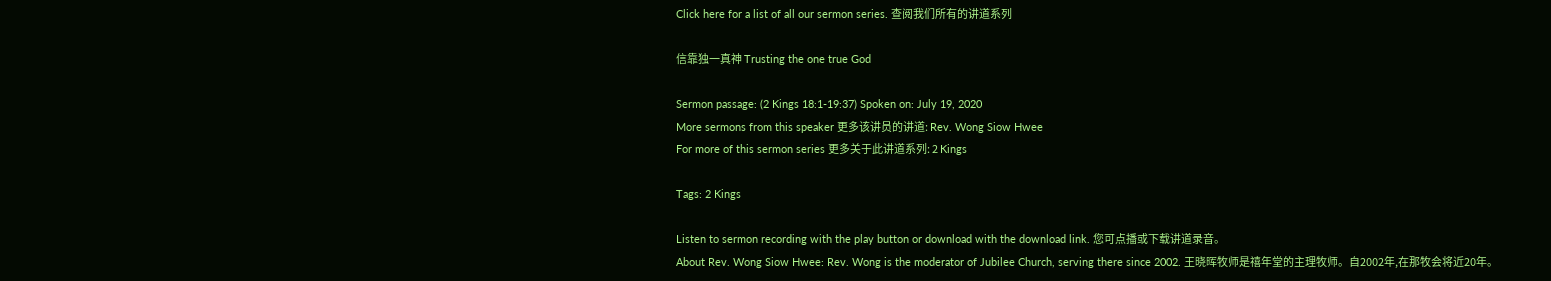Click here for a list of all our sermon series. 查阅我们所有的讲道系列

信靠独一真神 Trusting the one true God

Sermon passage: (2 Kings 18:1-19:37) Spoken on: July 19, 2020
More sermons from this speaker 更多该讲员的讲道: Rev. Wong Siow Hwee
For more of this sermon series 更多关于此讲道系列: 2 Kings

Tags: 2 Kings

Listen to sermon recording with the play button or download with the download link. 您可点播或下载讲道录音。
About Rev. Wong Siow Hwee: Rev. Wong is the moderator of Jubilee Church, serving there since 2002. 王晓晖牧师是禧年堂的主理牧师。自2002年,在那牧会将近20年。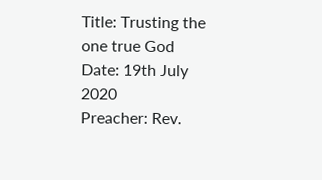Title: Trusting the one true God
Date: 19th July 2020
Preacher: Rev.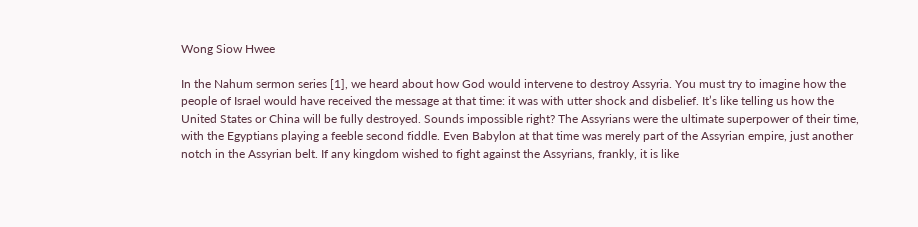Wong Siow Hwee

In the Nahum sermon series [1], we heard about how God would intervene to destroy Assyria. You must try to imagine how the people of Israel would have received the message at that time: it was with utter shock and disbelief. It’s like telling us how the United States or China will be fully destroyed. Sounds impossible right? The Assyrians were the ultimate superpower of their time, with the Egyptians playing a feeble second fiddle. Even Babylon at that time was merely part of the Assyrian empire, just another notch in the Assyrian belt. If any kingdom wished to fight against the Assyrians, frankly, it is like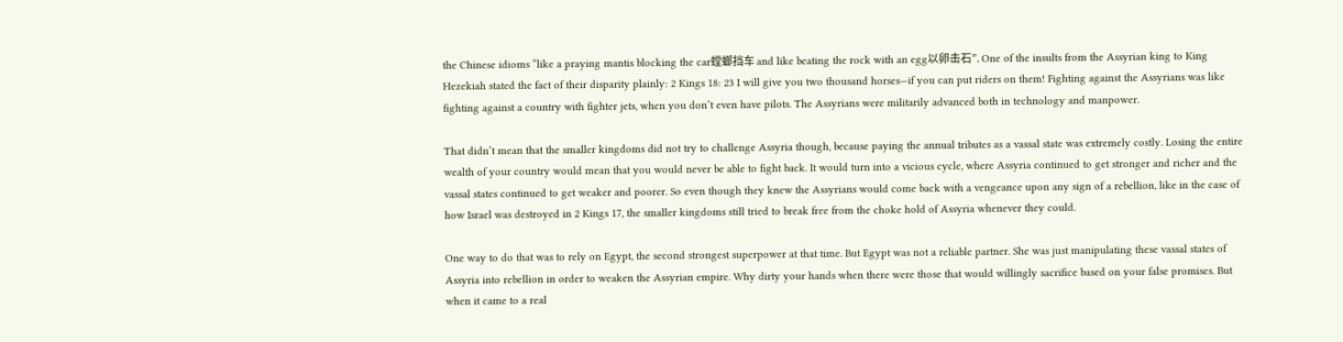the Chinese idioms “like a praying mantis blocking the car螳螂挡车 and like beating the rock with an egg以卵击石”. One of the insults from the Assyrian king to King Hezekiah stated the fact of their disparity plainly: 2 Kings 18: 23 I will give you two thousand horses—if you can put riders on them! Fighting against the Assyrians was like fighting against a country with fighter jets, when you don’t even have pilots. The Assyrians were militarily advanced both in technology and manpower.

That didn’t mean that the smaller kingdoms did not try to challenge Assyria though, because paying the annual tributes as a vassal state was extremely costly. Losing the entire wealth of your country would mean that you would never be able to fight back. It would turn into a vicious cycle, where Assyria continued to get stronger and richer and the vassal states continued to get weaker and poorer. So even though they knew the Assyrians would come back with a vengeance upon any sign of a rebellion, like in the case of how Israel was destroyed in 2 Kings 17, the smaller kingdoms still tried to break free from the choke hold of Assyria whenever they could.

One way to do that was to rely on Egypt, the second strongest superpower at that time. But Egypt was not a reliable partner. She was just manipulating these vassal states of Assyria into rebellion in order to weaken the Assyrian empire. Why dirty your hands when there were those that would willingly sacrifice based on your false promises. But when it came to a real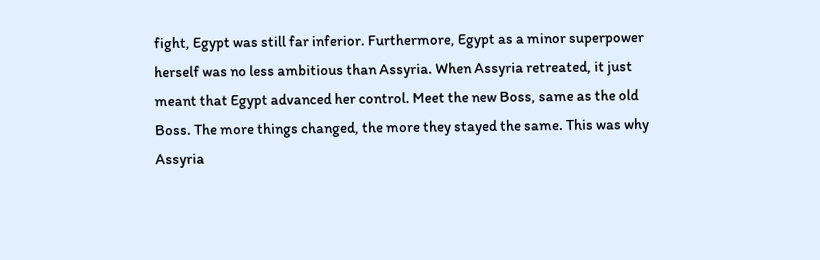fight, Egypt was still far inferior. Furthermore, Egypt as a minor superpower herself was no less ambitious than Assyria. When Assyria retreated, it just meant that Egypt advanced her control. Meet the new Boss, same as the old Boss. The more things changed, the more they stayed the same. This was why Assyria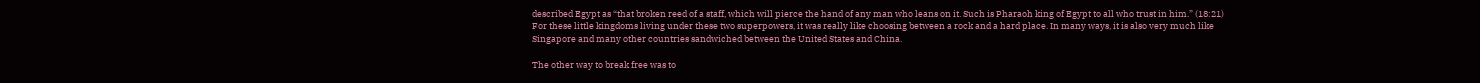described Egypt as “that broken reed of a staff, which will pierce the hand of any man who leans on it. Such is Pharaoh king of Egypt to all who trust in him.” (18:21) For these little kingdoms living under these two superpowers, it was really like choosing between a rock and a hard place. In many ways, it is also very much like Singapore and many other countries sandwiched between the United States and China.

The other way to break free was to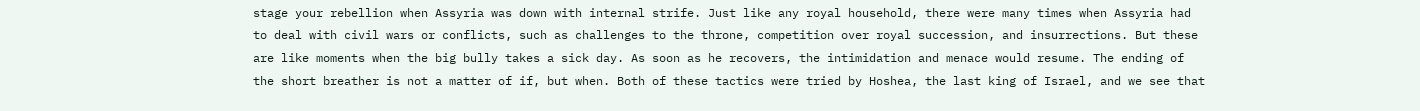stage your rebellion when Assyria was down with internal strife. Just like any royal household, there were many times when Assyria had to deal with civil wars or conflicts, such as challenges to the throne, competition over royal succession, and insurrections. But these are like moments when the big bully takes a sick day. As soon as he recovers, the intimidation and menace would resume. The ending of the short breather is not a matter of if, but when. Both of these tactics were tried by Hoshea, the last king of Israel, and we see that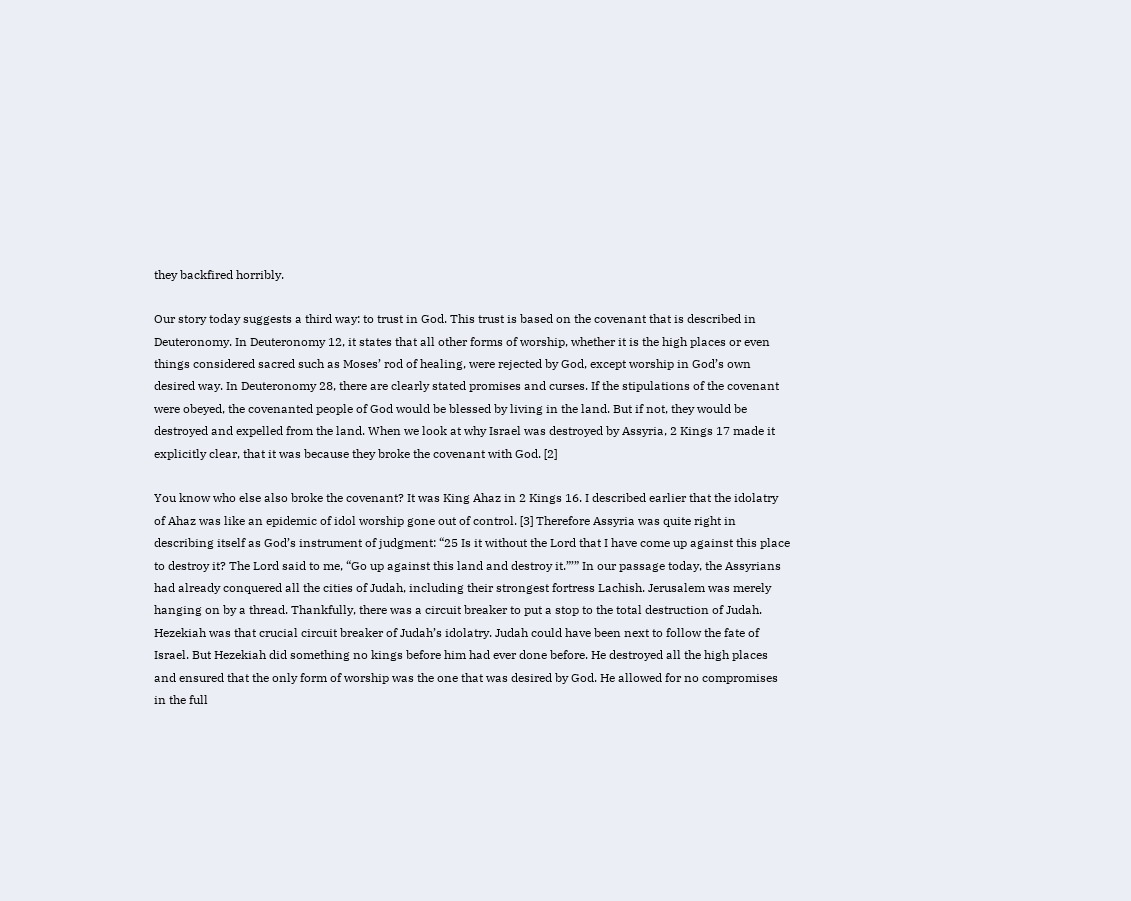they backfired horribly.

Our story today suggests a third way: to trust in God. This trust is based on the covenant that is described in Deuteronomy. In Deuteronomy 12, it states that all other forms of worship, whether it is the high places or even things considered sacred such as Moses’ rod of healing, were rejected by God, except worship in God’s own desired way. In Deuteronomy 28, there are clearly stated promises and curses. If the stipulations of the covenant were obeyed, the covenanted people of God would be blessed by living in the land. But if not, they would be destroyed and expelled from the land. When we look at why Israel was destroyed by Assyria, 2 Kings 17 made it explicitly clear, that it was because they broke the covenant with God. [2]

You know who else also broke the covenant? It was King Ahaz in 2 Kings 16. I described earlier that the idolatry of Ahaz was like an epidemic of idol worship gone out of control. [3] Therefore Assyria was quite right in describing itself as God’s instrument of judgment: “25 Is it without the Lord that I have come up against this place to destroy it? The Lord said to me, “Go up against this land and destroy it.”’” In our passage today, the Assyrians had already conquered all the cities of Judah, including their strongest fortress Lachish. Jerusalem was merely hanging on by a thread. Thankfully, there was a circuit breaker to put a stop to the total destruction of Judah. Hezekiah was that crucial circuit breaker of Judah’s idolatry. Judah could have been next to follow the fate of Israel. But Hezekiah did something no kings before him had ever done before. He destroyed all the high places and ensured that the only form of worship was the one that was desired by God. He allowed for no compromises in the full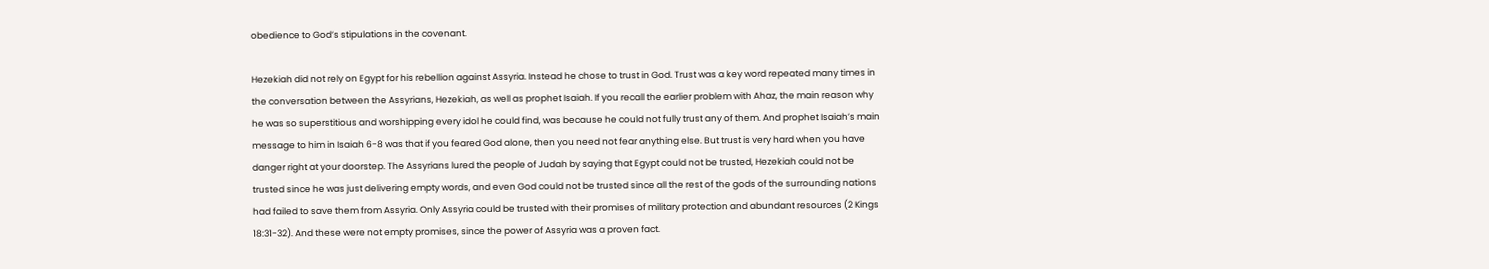obedience to God’s stipulations in the covenant.

Hezekiah did not rely on Egypt for his rebellion against Assyria. Instead he chose to trust in God. Trust was a key word repeated many times in the conversation between the Assyrians, Hezekiah, as well as prophet Isaiah. If you recall the earlier problem with Ahaz, the main reason why he was so superstitious and worshipping every idol he could find, was because he could not fully trust any of them. And prophet Isaiah’s main message to him in Isaiah 6-8 was that if you feared God alone, then you need not fear anything else. But trust is very hard when you have danger right at your doorstep. The Assyrians lured the people of Judah by saying that Egypt could not be trusted, Hezekiah could not be trusted since he was just delivering empty words, and even God could not be trusted since all the rest of the gods of the surrounding nations had failed to save them from Assyria. Only Assyria could be trusted with their promises of military protection and abundant resources (2 Kings 18:31-32). And these were not empty promises, since the power of Assyria was a proven fact.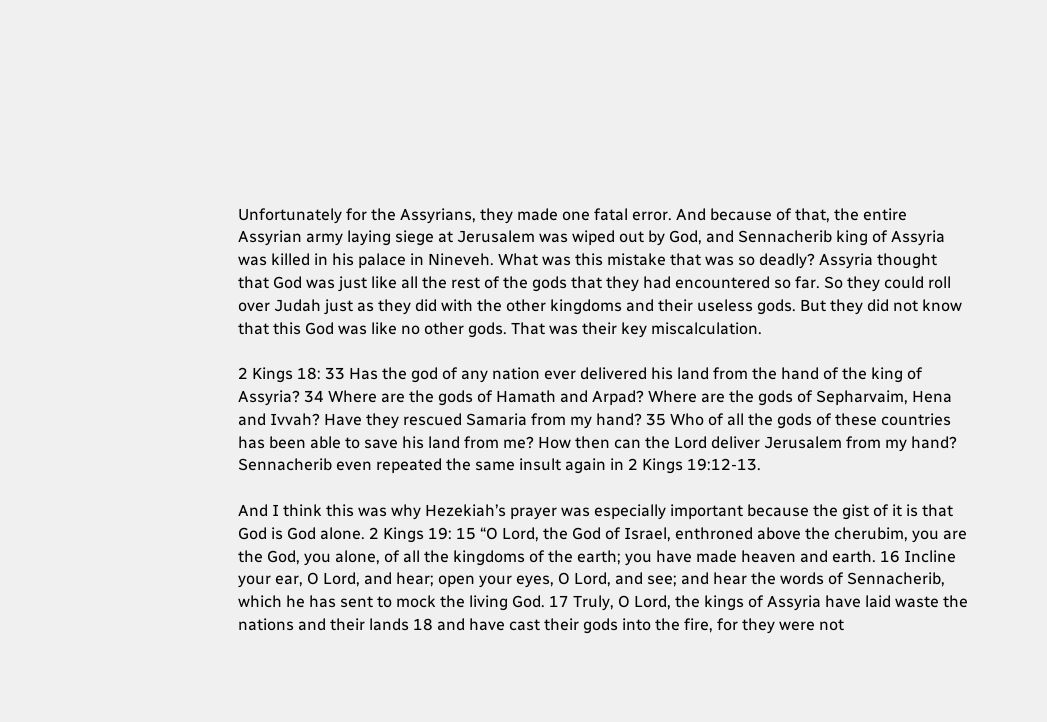Unfortunately for the Assyrians, they made one fatal error. And because of that, the entire Assyrian army laying siege at Jerusalem was wiped out by God, and Sennacherib king of Assyria was killed in his palace in Nineveh. What was this mistake that was so deadly? Assyria thought that God was just like all the rest of the gods that they had encountered so far. So they could roll over Judah just as they did with the other kingdoms and their useless gods. But they did not know that this God was like no other gods. That was their key miscalculation.

2 Kings 18: 33 Has the god of any nation ever delivered his land from the hand of the king of Assyria? 34 Where are the gods of Hamath and Arpad? Where are the gods of Sepharvaim, Hena and Ivvah? Have they rescued Samaria from my hand? 35 Who of all the gods of these countries has been able to save his land from me? How then can the Lord deliver Jerusalem from my hand?
Sennacherib even repeated the same insult again in 2 Kings 19:12-13.

And I think this was why Hezekiah’s prayer was especially important because the gist of it is that God is God alone. 2 Kings 19: 15 “O Lord, the God of Israel, enthroned above the cherubim, you are the God, you alone, of all the kingdoms of the earth; you have made heaven and earth. 16 Incline your ear, O Lord, and hear; open your eyes, O Lord, and see; and hear the words of Sennacherib, which he has sent to mock the living God. 17 Truly, O Lord, the kings of Assyria have laid waste the nations and their lands 18 and have cast their gods into the fire, for they were not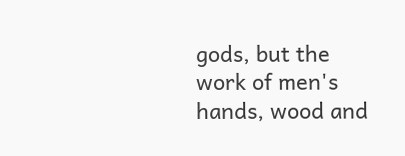gods, but the work of men's hands, wood and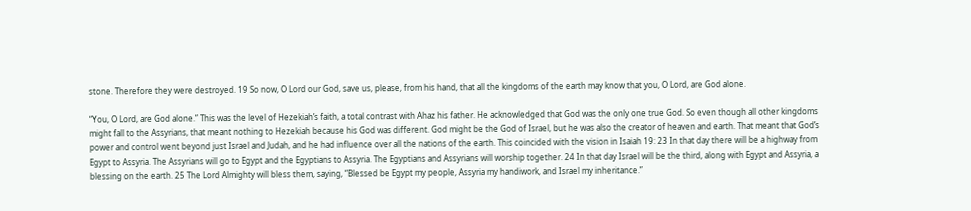stone. Therefore they were destroyed. 19 So now, O Lord our God, save us, please, from his hand, that all the kingdoms of the earth may know that you, O Lord, are God alone.

“You, O Lord, are God alone.” This was the level of Hezekiah’s faith, a total contrast with Ahaz his father. He acknowledged that God was the only one true God. So even though all other kingdoms might fall to the Assyrians, that meant nothing to Hezekiah because his God was different. God might be the God of Israel, but he was also the creator of heaven and earth. That meant that God’s power and control went beyond just Israel and Judah, and he had influence over all the nations of the earth. This coincided with the vision in Isaiah 19: 23 In that day there will be a highway from Egypt to Assyria. The Assyrians will go to Egypt and the Egyptians to Assyria. The Egyptians and Assyrians will worship together. 24 In that day Israel will be the third, along with Egypt and Assyria, a blessing on the earth. 25 The Lord Almighty will bless them, saying, “Blessed be Egypt my people, Assyria my handiwork, and Israel my inheritance.”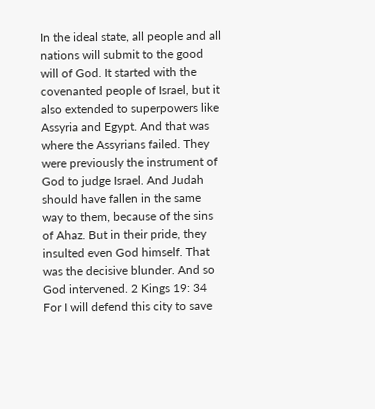In the ideal state, all people and all nations will submit to the good will of God. It started with the covenanted people of Israel, but it also extended to superpowers like Assyria and Egypt. And that was where the Assyrians failed. They were previously the instrument of God to judge Israel. And Judah should have fallen in the same way to them, because of the sins of Ahaz. But in their pride, they insulted even God himself. That was the decisive blunder. And so God intervened. 2 Kings 19: 34 For I will defend this city to save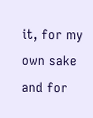it, for my own sake and for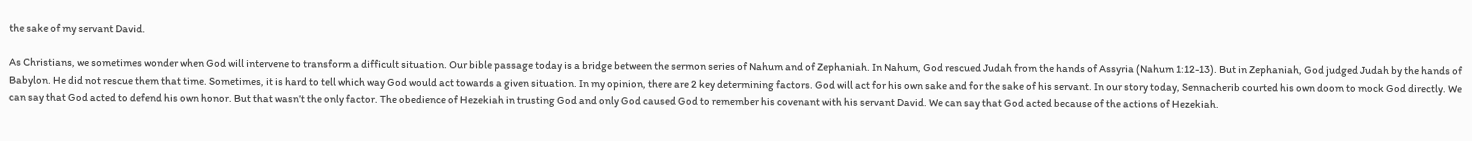the sake of my servant David.

As Christians, we sometimes wonder when God will intervene to transform a difficult situation. Our bible passage today is a bridge between the sermon series of Nahum and of Zephaniah. In Nahum, God rescued Judah from the hands of Assyria (Nahum 1:12-13). But in Zephaniah, God judged Judah by the hands of Babylon. He did not rescue them that time. Sometimes, it is hard to tell which way God would act towards a given situation. In my opinion, there are 2 key determining factors. God will act for his own sake and for the sake of his servant. In our story today, Sennacherib courted his own doom to mock God directly. We can say that God acted to defend his own honor. But that wasn’t the only factor. The obedience of Hezekiah in trusting God and only God caused God to remember his covenant with his servant David. We can say that God acted because of the actions of Hezekiah.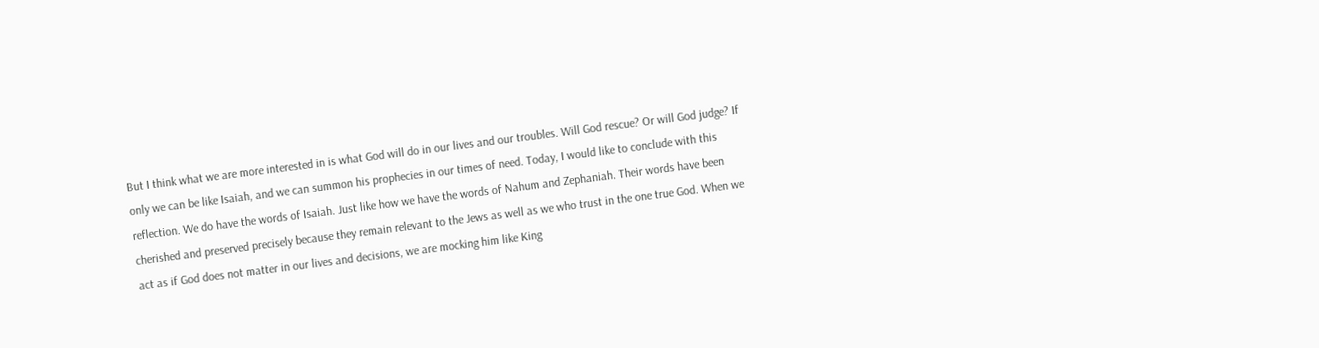But I think what we are more interested in is what God will do in our lives and our troubles. Will God rescue? Or will God judge? If only we can be like Isaiah, and we can summon his prophecies in our times of need. Today, I would like to conclude with this reflection. We do have the words of Isaiah. Just like how we have the words of Nahum and Zephaniah. Their words have been cherished and preserved precisely because they remain relevant to the Jews as well as we who trust in the one true God. When we act as if God does not matter in our lives and decisions, we are mocking him like King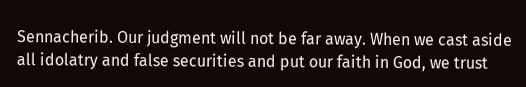Sennacherib. Our judgment will not be far away. When we cast aside all idolatry and false securities and put our faith in God, we trust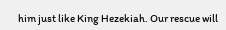him just like King Hezekiah. Our rescue will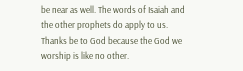be near as well. The words of Isaiah and the other prophets do apply to us. Thanks be to God because the God we worship is like no other.